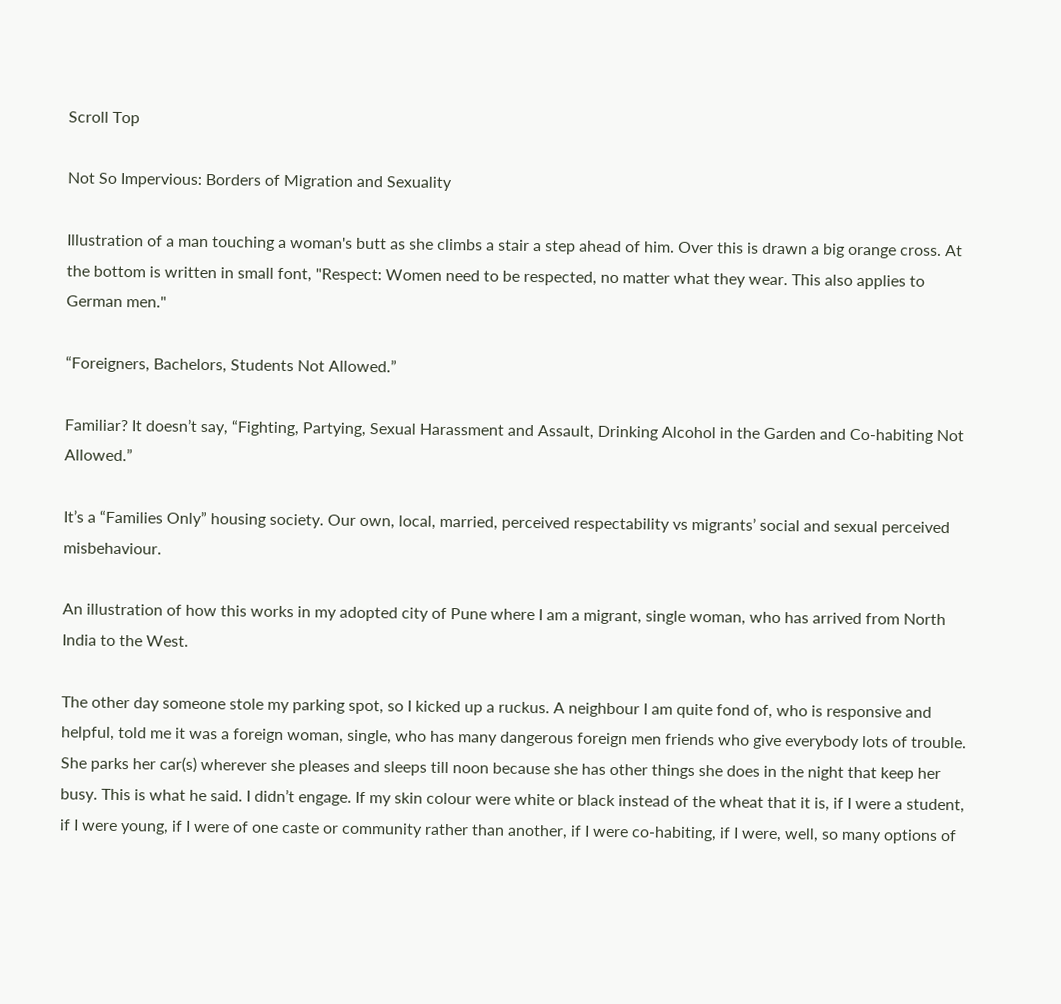Scroll Top

Not So Impervious: Borders of Migration and Sexuality

Illustration of a man touching a woman's butt as she climbs a stair a step ahead of him. Over this is drawn a big orange cross. At the bottom is written in small font, "Respect: Women need to be respected, no matter what they wear. This also applies to German men."

“Foreigners, Bachelors, Students Not Allowed.”

Familiar? It doesn’t say, “Fighting, Partying, Sexual Harassment and Assault, Drinking Alcohol in the Garden and Co-habiting Not Allowed.”

It’s a “Families Only” housing society. Our own, local, married, perceived respectability vs migrants’ social and sexual perceived misbehaviour.

An illustration of how this works in my adopted city of Pune where I am a migrant, single woman, who has arrived from North India to the West.

The other day someone stole my parking spot, so I kicked up a ruckus. A neighbour I am quite fond of, who is responsive and helpful, told me it was a foreign woman, single, who has many dangerous foreign men friends who give everybody lots of trouble. She parks her car(s) wherever she pleases and sleeps till noon because she has other things she does in the night that keep her busy. This is what he said. I didn’t engage. If my skin colour were white or black instead of the wheat that it is, if I were a student, if I were young, if I were of one caste or community rather than another, if I were co-habiting, if I were, well, so many options of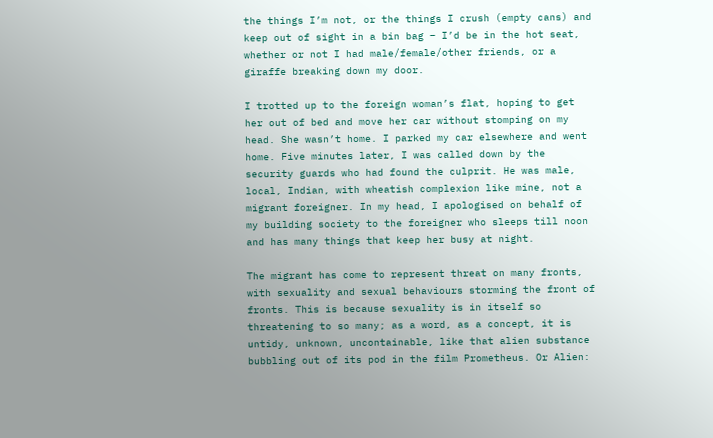the things I’m not, or the things I crush (empty cans) and keep out of sight in a bin bag – I’d be in the hot seat, whether or not I had male/female/other friends, or a giraffe breaking down my door.

I trotted up to the foreign woman’s flat, hoping to get her out of bed and move her car without stomping on my head. She wasn’t home. I parked my car elsewhere and went home. Five minutes later, I was called down by the security guards who had found the culprit. He was male, local, Indian, with wheatish complexion like mine, not a migrant foreigner. In my head, I apologised on behalf of my building society to the foreigner who sleeps till noon and has many things that keep her busy at night.

The migrant has come to represent threat on many fronts, with sexuality and sexual behaviours storming the front of fronts. This is because sexuality is in itself so threatening to so many; as a word, as a concept, it is untidy, unknown, uncontainable, like that alien substance bubbling out of its pod in the film Prometheus. Or Alien: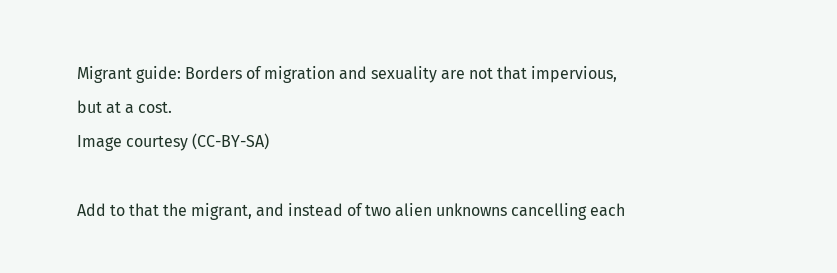Migrant guide: Borders of migration and sexuality are not that impervious, but at a cost.
Image courtesy (CC-BY-SA)

Add to that the migrant, and instead of two alien unknowns cancelling each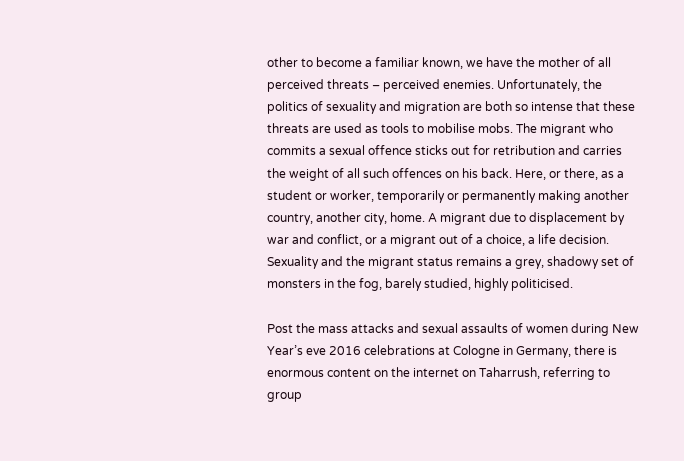other to become a familiar known, we have the mother of all perceived threats – perceived enemies. Unfortunately, the politics of sexuality and migration are both so intense that these threats are used as tools to mobilise mobs. The migrant who commits a sexual offence sticks out for retribution and carries the weight of all such offences on his back. Here, or there, as a student or worker, temporarily or permanently making another country, another city, home. A migrant due to displacement by war and conflict, or a migrant out of a choice, a life decision. Sexuality and the migrant status remains a grey, shadowy set of monsters in the fog, barely studied, highly politicised.

Post the mass attacks and sexual assaults of women during New Year’s eve 2016 celebrations at Cologne in Germany, there is enormous content on the internet on Taharrush, referring to group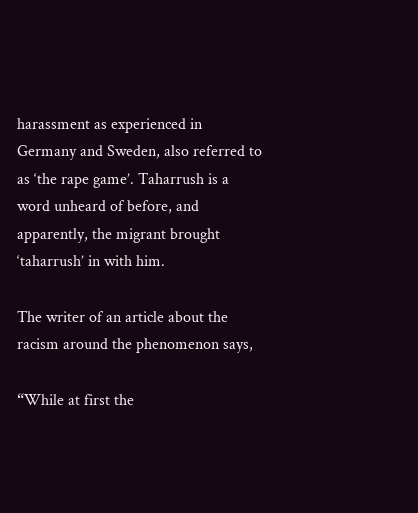harassment as experienced in Germany and Sweden, also referred to as ‘the rape game’. Taharrush is a word unheard of before, and apparently, the migrant brought ‘taharrush’ in with him.

The writer of an article about the racism around the phenomenon says,

“While at first the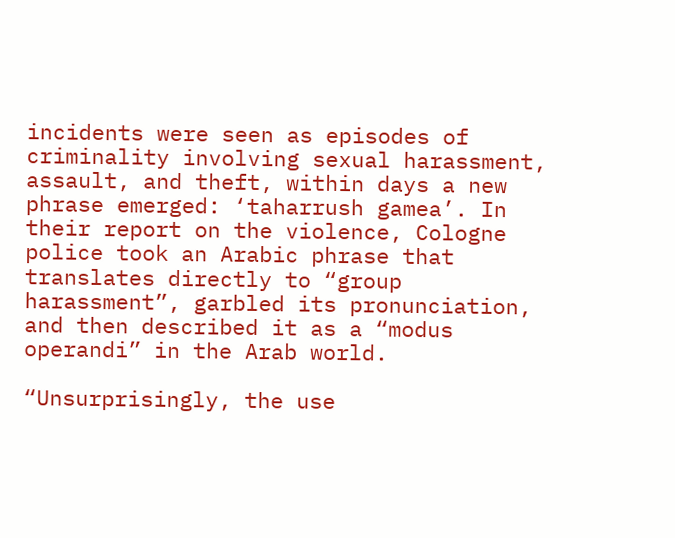incidents were seen as episodes of criminality involving sexual harassment, assault, and theft, within days a new phrase emerged: ‘taharrush gamea’. In their report on the violence, Cologne police took an Arabic phrase that translates directly to “group harassment”, garbled its pronunciation, and then described it as a “modus operandi” in the Arab world.

“Unsurprisingly, the use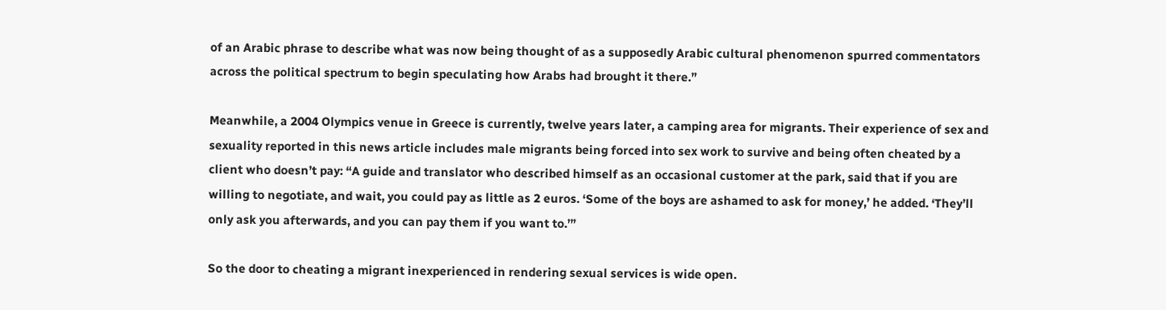of an Arabic phrase to describe what was now being thought of as a supposedly Arabic cultural phenomenon spurred commentators across the political spectrum to begin speculating how Arabs had brought it there.”

Meanwhile, a 2004 Olympics venue in Greece is currently, twelve years later, a camping area for migrants. Their experience of sex and sexuality reported in this news article includes male migrants being forced into sex work to survive and being often cheated by a client who doesn’t pay: “A guide and translator who described himself as an occasional customer at the park, said that if you are willing to negotiate, and wait, you could pay as little as 2 euros. ‘Some of the boys are ashamed to ask for money,’ he added. ‘They’ll only ask you afterwards, and you can pay them if you want to.’”

So the door to cheating a migrant inexperienced in rendering sexual services is wide open.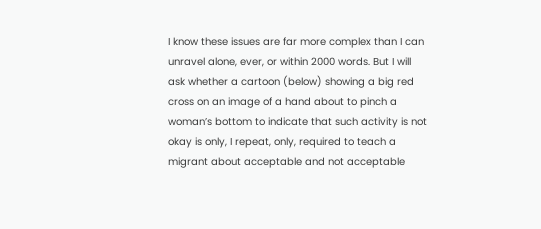I know these issues are far more complex than I can unravel alone, ever, or within 2000 words. But I will ask whether a cartoon (below) showing a big red cross on an image of a hand about to pinch a woman’s bottom to indicate that such activity is not okay is only, I repeat, only, required to teach a migrant about acceptable and not acceptable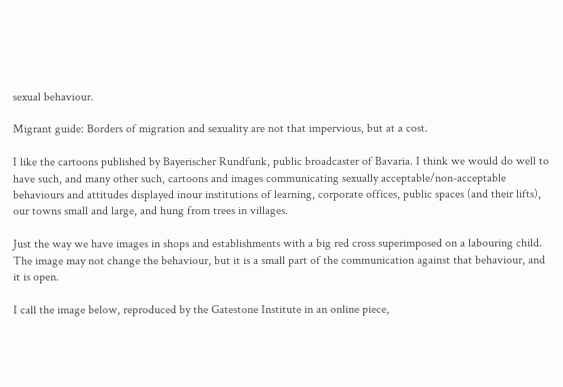sexual behaviour.

Migrant guide: Borders of migration and sexuality are not that impervious, but at a cost.

I like the cartoons published by Bayerischer Rundfunk, public broadcaster of Bavaria. I think we would do well to have such, and many other such, cartoons and images communicating sexually acceptable/non-acceptable behaviours and attitudes displayed inour institutions of learning, corporate offices, public spaces (and their lifts), our towns small and large, and hung from trees in villages.

Just the way we have images in shops and establishments with a big red cross superimposed on a labouring child. The image may not change the behaviour, but it is a small part of the communication against that behaviour, and it is open.

I call the image below, reproduced by the Gatestone Institute in an online piece,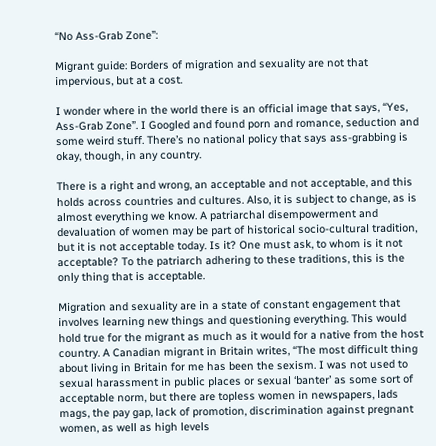“No Ass-Grab Zone”:

Migrant guide: Borders of migration and sexuality are not that impervious, but at a cost.

I wonder where in the world there is an official image that says, “Yes, Ass-Grab Zone”. I Googled and found porn and romance, seduction and some weird stuff. There’s no national policy that says ass-grabbing is okay, though, in any country.

There is a right and wrong, an acceptable and not acceptable, and this holds across countries and cultures. Also, it is subject to change, as is almost everything we know. A patriarchal disempowerment and devaluation of women may be part of historical socio-cultural tradition, but it is not acceptable today. Is it? One must ask, to whom is it not acceptable? To the patriarch adhering to these traditions, this is the only thing that is acceptable.

Migration and sexuality are in a state of constant engagement that involves learning new things and questioning everything. This would hold true for the migrant as much as it would for a native from the host country. A Canadian migrant in Britain writes, “The most difficult thing about living in Britain for me has been the sexism. I was not used to sexual harassment in public places or sexual ‘banter’ as some sort of acceptable norm, but there are topless women in newspapers, lads mags, the pay gap, lack of promotion, discrimination against pregnant women, as well as high levels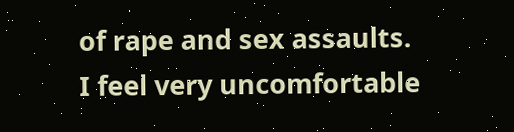of rape and sex assaults. I feel very uncomfortable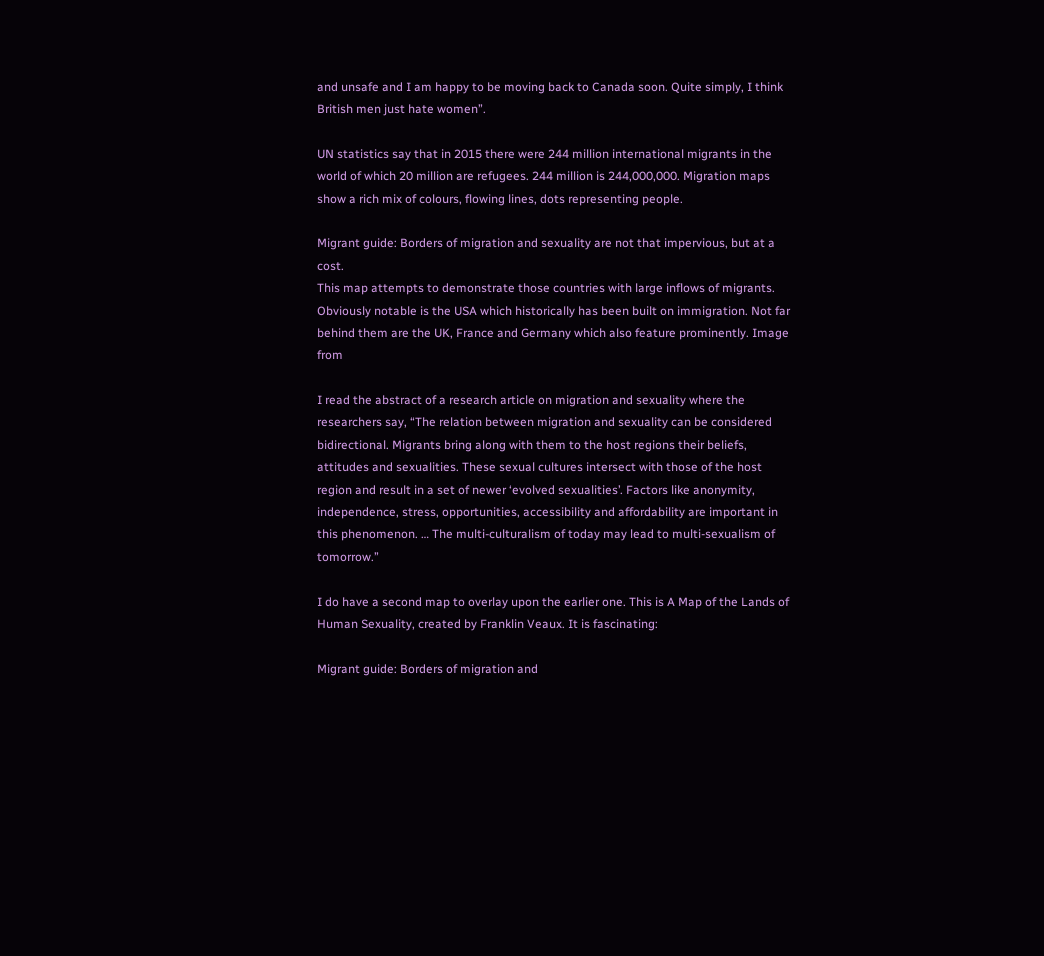and unsafe and I am happy to be moving back to Canada soon. Quite simply, I think British men just hate women”.

UN statistics say that in 2015 there were 244 million international migrants in the world of which 20 million are refugees. 244 million is 244,000,000. Migration maps show a rich mix of colours, flowing lines, dots representing people.

Migrant guide: Borders of migration and sexuality are not that impervious, but at a cost.
This map attempts to demonstrate those countries with large inflows of migrants. Obviously notable is the USA which historically has been built on immigration. Not far behind them are the UK, France and Germany which also feature prominently. Image from

I read the abstract of a research article on migration and sexuality where the researchers say, “The relation between migration and sexuality can be considered bidirectional. Migrants bring along with them to the host regions their beliefs, attitudes and sexualities. These sexual cultures intersect with those of the host region and result in a set of newer ‘evolved sexualities’. Factors like anonymity, independence, stress, opportunities, accessibility and affordability are important in this phenomenon. … The multi-culturalism of today may lead to multi-sexualism of tomorrow.”

I do have a second map to overlay upon the earlier one. This is A Map of the Lands of Human Sexuality, created by Franklin Veaux. It is fascinating:

Migrant guide: Borders of migration and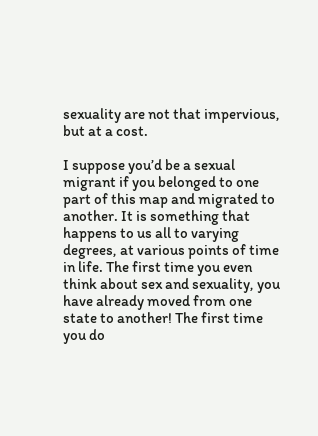sexuality are not that impervious, but at a cost.

I suppose you’d be a sexual migrant if you belonged to one part of this map and migrated to another. It is something that happens to us all to varying degrees, at various points of time in life. The first time you even think about sex and sexuality, you have already moved from one state to another! The first time you do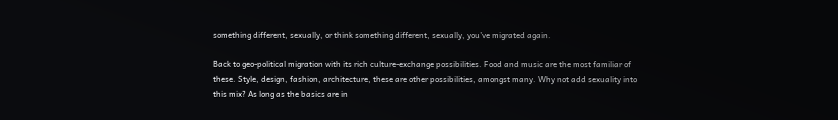something different, sexually, or think something different, sexually, you’ve migrated again.

Back to geo-political migration with its rich culture-exchange possibilities. Food and music are the most familiar of these. Style, design, fashion, architecture, these are other possibilities, amongst many. Why not add sexuality into this mix? As long as the basics are in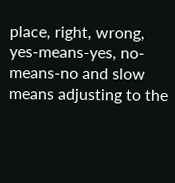place, right, wrong, yes-means-yes, no-means-no and slow means adjusting to the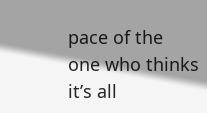pace of the one who thinks it’s all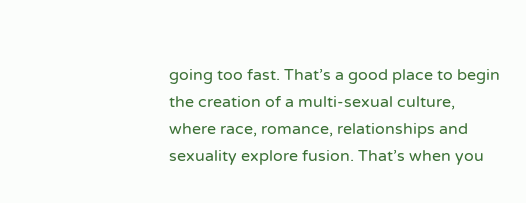going too fast. That’s a good place to begin the creation of a multi-sexual culture, where race, romance, relationships and sexuality explore fusion. That’s when you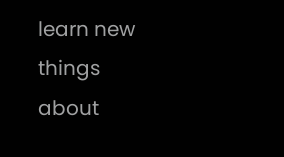learn new things about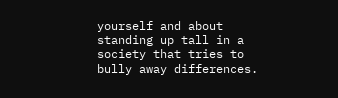yourself and about standing up tall in a society that tries to bully away differences.